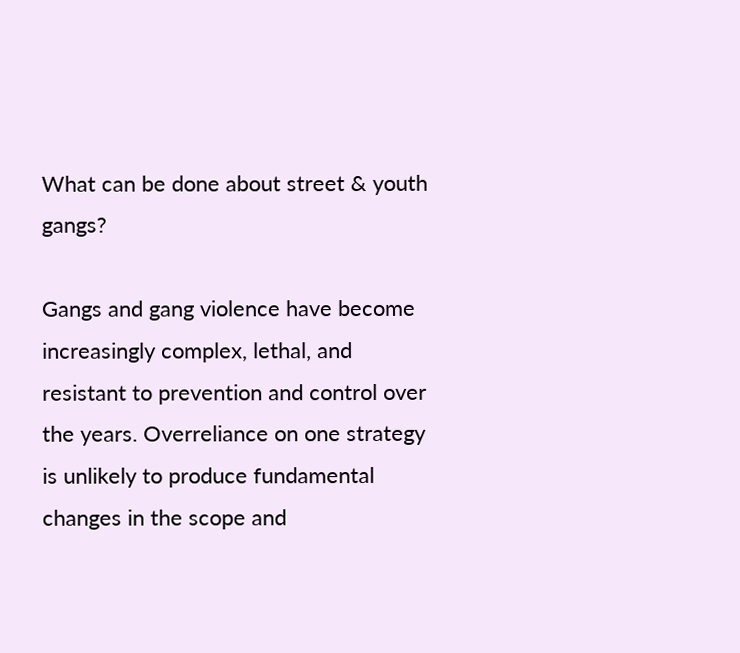What can be done about street & youth gangs?

Gangs and gang violence have become increasingly complex, lethal, and resistant to prevention and control over the years. Overreliance on one strategy is unlikely to produce fundamental changes in the scope and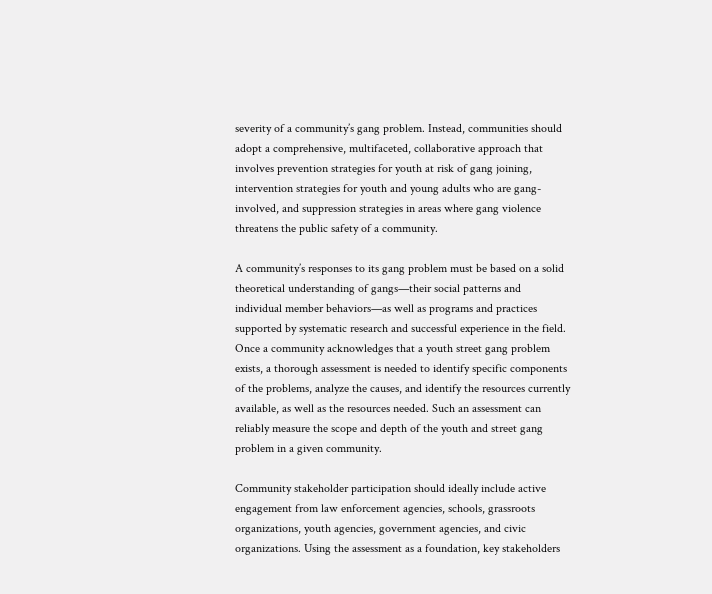severity of a community’s gang problem. Instead, communities should adopt a comprehensive, multifaceted, collaborative approach that involves prevention strategies for youth at risk of gang joining, intervention strategies for youth and young adults who are gang-involved, and suppression strategies in areas where gang violence threatens the public safety of a community.

A community’s responses to its gang problem must be based on a solid theoretical understanding of gangs—their social patterns and individual member behaviors—as well as programs and practices supported by systematic research and successful experience in the field. Once a community acknowledges that a youth street gang problem exists, a thorough assessment is needed to identify specific components of the problems, analyze the causes, and identify the resources currently available, as well as the resources needed. Such an assessment can reliably measure the scope and depth of the youth and street gang problem in a given community.

Community stakeholder participation should ideally include active engagement from law enforcement agencies, schools, grassroots organizations, youth agencies, government agencies, and civic organizations. Using the assessment as a foundation, key stakeholders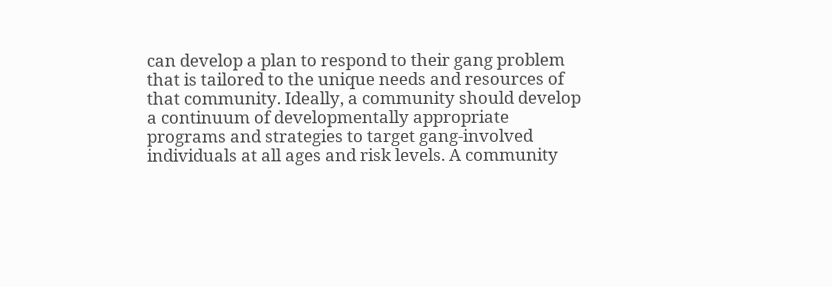can develop a plan to respond to their gang problem that is tailored to the unique needs and resources of that community. Ideally, a community should develop a continuum of developmentally appropriate programs and strategies to target gang-involved individuals at all ages and risk levels. A community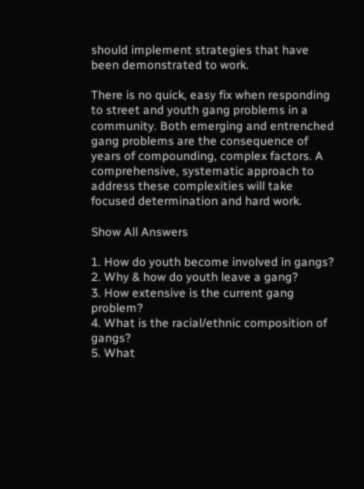should implement strategies that have been demonstrated to work.

There is no quick, easy fix when responding to street and youth gang problems in a community. Both emerging and entrenched gang problems are the consequence of years of compounding, complex factors. A comprehensive, systematic approach to address these complexities will take focused determination and hard work.

Show All Answers

1. How do youth become involved in gangs?
2. Why & how do youth leave a gang?
3. How extensive is the current gang problem?
4. What is the racial/ethnic composition of gangs?
5. What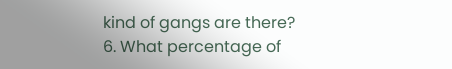kind of gangs are there?
6. What percentage of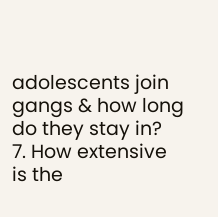adolescents join gangs & how long do they stay in?
7. How extensive is the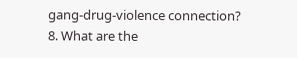gang-drug-violence connection?
8. What are the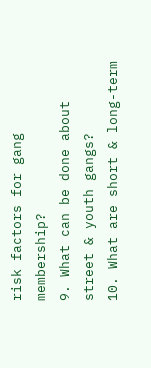risk factors for gang membership?
9. What can be done about street & youth gangs?
10. What are short & long-term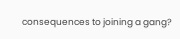consequences to joining a gang?